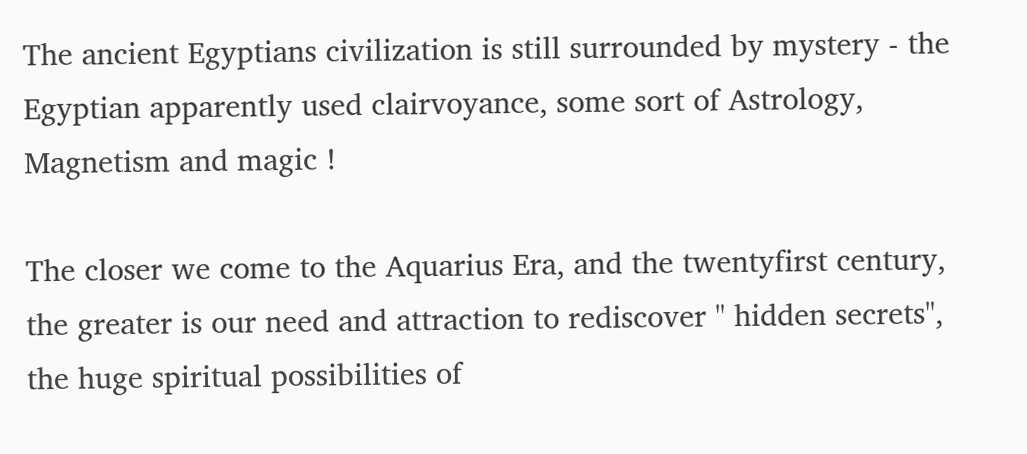The ancient Egyptians civilization is still surrounded by mystery - the Egyptian apparently used clairvoyance, some sort of Astrology, Magnetism and magic !

The closer we come to the Aquarius Era, and the twentyfirst century, the greater is our need and attraction to rediscover " hidden secrets", the huge spiritual possibilities of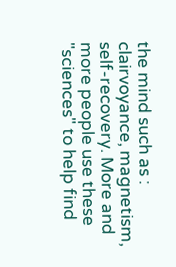the mind such as : clairvoyance, magnetism, self-recovery. More and more people use these "sciences" to help find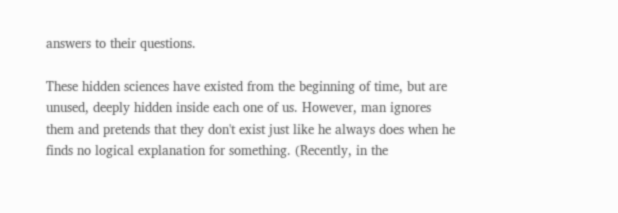answers to their questions.

These hidden sciences have existed from the beginning of time, but are unused, deeply hidden inside each one of us. However, man ignores them and pretends that they don't exist just like he always does when he finds no logical explanation for something. (Recently, in the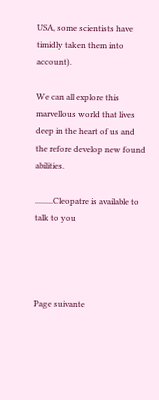USA, some scientists have timidly taken them into account).

We can all explore this marvellous world that lives deep in the heart of us and the refore develop new found abilities.

.........Cleopatre is available to talk to you




Page suivante